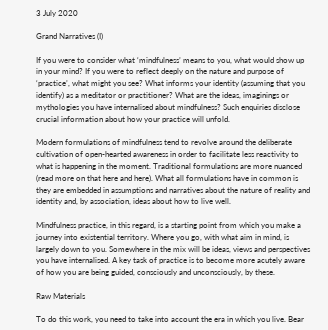3 July 2020

Grand Narratives (I)

If you were to consider what ‘mindfulness’ means to you, what would show up in your mind? If you were to reflect deeply on the nature and purpose of ‘practice’, what might you see? What informs your identity (assuming that you identify) as a meditator or practitioner? What are the ideas, imaginings or mythologies you have internalised about mindfulness? Such enquiries disclose crucial information about how your practice will unfold.

Modern formulations of mindfulness tend to revolve around the deliberate cultivation of open-hearted awareness in order to facilitate less reactivity to what is happening in the moment. Traditional formulations are more nuanced (read more on that here and here). What all formulations have in common is they are embedded in assumptions and narratives about the nature of reality and identity and, by association, ideas about how to live well.

Mindfulness practice, in this regard, is a starting point from which you make a journey into existential territory. Where you go, with what aim in mind, is largely down to you. Somewhere in the mix will be ideas, views and perspectives you have internalised. A key task of practice is to become more acutely aware of how you are being guided, consciously and unconsciously, by these.

Raw Materials

To do this work, you need to take into account the era in which you live. Bear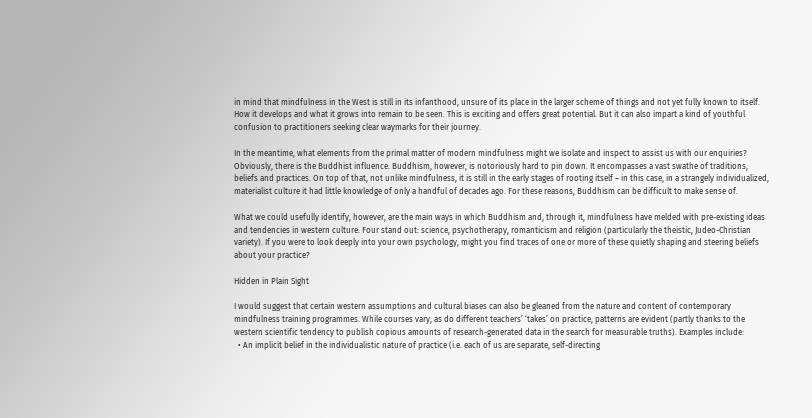in mind that mindfulness in the West is still in its infanthood, unsure of its place in the larger scheme of things and not yet fully known to itself. How it develops and what it grows into remain to be seen. This is exciting and offers great potential. But it can also impart a kind of youthful confusion to practitioners seeking clear waymarks for their journey.

In the meantime, what elements from the primal matter of modern mindfulness might we isolate and inspect to assist us with our enquiries? Obviously, there is the Buddhist influence. Buddhism, however, is notoriously hard to pin down. It encompasses a vast swathe of traditions, beliefs and practices. On top of that, not unlike mindfulness, it is still in the early stages of rooting itself – in this case, in a strangely individualized, materialist culture it had little knowledge of only a handful of decades ago. For these reasons, Buddhism can be difficult to make sense of.

What we could usefully identify, however, are the main ways in which Buddhism and, through it, mindfulness have melded with pre-existing ideas and tendencies in western culture. Four stand out: science, psychotherapy, romanticism and religion (particularly the theistic, Judeo-Christian variety). If you were to look deeply into your own psychology, might you find traces of one or more of these quietly shaping and steering beliefs about your practice?

Hidden in Plain Sight

I would suggest that certain western assumptions and cultural biases can also be gleaned from the nature and content of contemporary mindfulness training programmes. While courses vary, as do different teachers’ ‘takes’ on practice, patterns are evident (partly thanks to the western scientific tendency to publish copious amounts of research-generated data in the search for measurable truths). Examples include:
  • An implicit belief in the individualistic nature of practice (i.e. each of us are separate, self-directing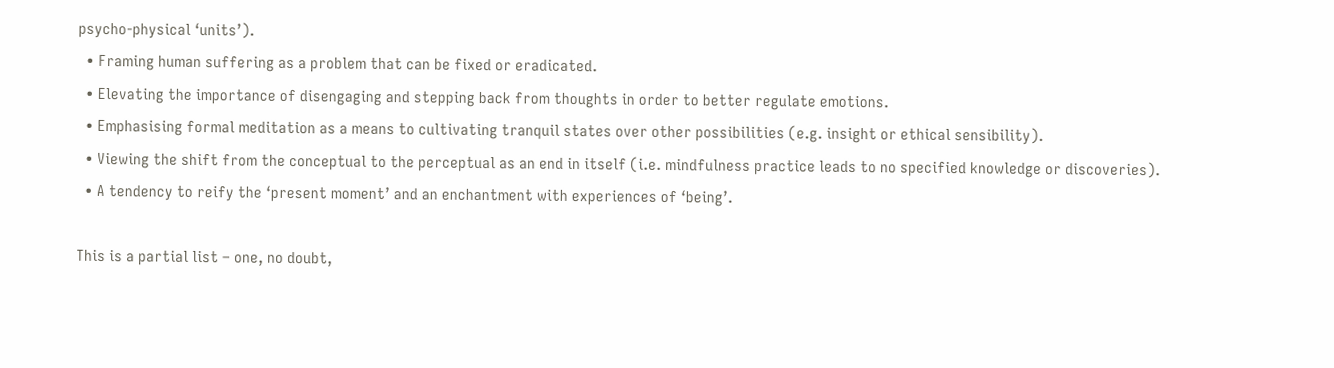psycho-physical ‘units’).
  • Framing human suffering as a problem that can be fixed or eradicated.
  • Elevating the importance of disengaging and stepping back from thoughts in order to better regulate emotions.
  • Emphasising formal meditation as a means to cultivating tranquil states over other possibilities (e.g. insight or ethical sensibility).
  • Viewing the shift from the conceptual to the perceptual as an end in itself (i.e. mindfulness practice leads to no specified knowledge or discoveries).
  • A tendency to reify the ‘present moment’ and an enchantment with experiences of ‘being’.

This is a partial list – one, no doubt,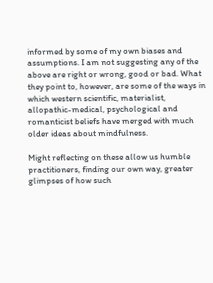informed by some of my own biases and assumptions. I am not suggesting any of the above are right or wrong, good or bad. What they point to, however, are some of the ways in which western scientific, materialist, allopathic-medical, psychological and romanticist beliefs have merged with much older ideas about mindfulness.

Might reflecting on these allow us humble practitioners, finding our own way, greater glimpses of how such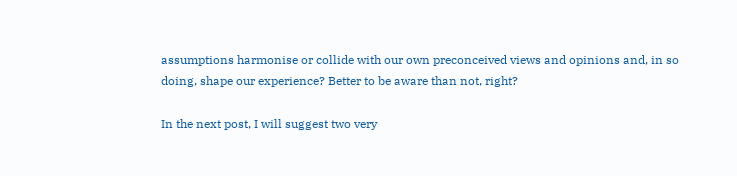assumptions harmonise or collide with our own preconceived views and opinions and, in so doing, shape our experience? Better to be aware than not, right?

In the next post, I will suggest two very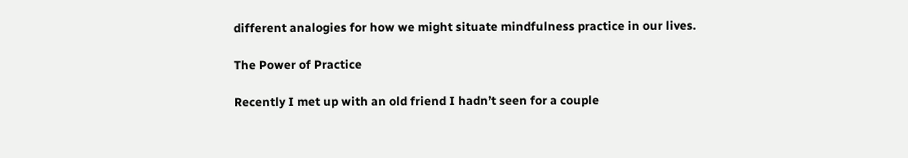different analogies for how we might situate mindfulness practice in our lives.

The Power of Practice

Recently I met up with an old friend I hadn’t seen for a couple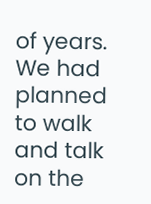of years. We had planned to walk and talk on the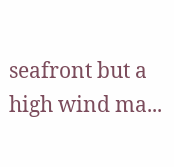seafront but a high wind ma...